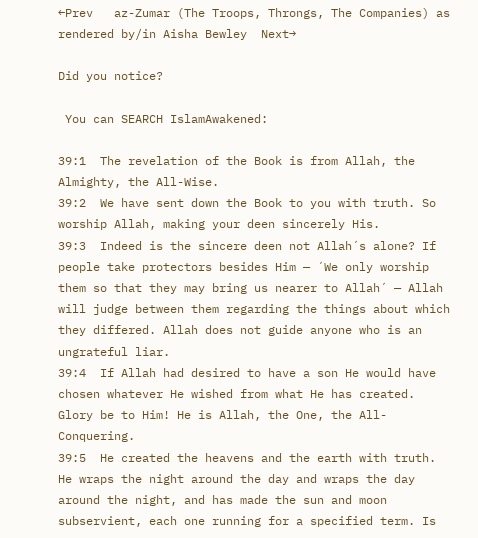←Prev   az-Zumar (The Troops, Throngs, The Companies) as rendered by/in Aisha Bewley  Next→

Did you notice?

 You can SEARCH IslamAwakened:

39:1  The revelation of the Book is from Allah, the Almighty, the All-Wise.
39:2  We have sent down the Book to you with truth. So worship Allah, making your deen sincerely His.
39:3  Indeed is the sincere deen not Allah´s alone? If people take protectors besides Him — ´We only worship them so that they may bring us nearer to Allah´ — Allah will judge between them regarding the things about which they differed. Allah does not guide anyone who is an ungrateful liar.
39:4  If Allah had desired to have a son He would have chosen whatever He wished from what He has created. Glory be to Him! He is Allah, the One, the All-Conquering.
39:5  He created the heavens and the earth with truth. He wraps the night around the day and wraps the day around the night, and has made the sun and moon subservient, each one running for a specified term. Is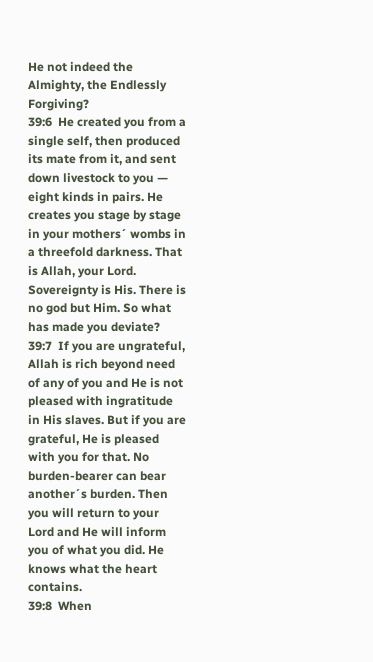He not indeed the Almighty, the Endlessly Forgiving?
39:6  He created you from a single self, then produced its mate from it, and sent down livestock to you — eight kinds in pairs. He creates you stage by stage in your mothers´ wombs in a threefold darkness. That is Allah, your Lord. Sovereignty is His. There is no god but Him. So what has made you deviate?
39:7  If you are ungrateful, Allah is rich beyond need of any of you and He is not pleased with ingratitude in His slaves. But if you are grateful, He is pleased with you for that. No burden-bearer can bear another´s burden. Then you will return to your Lord and He will inform you of what you did. He knows what the heart contains.
39:8  When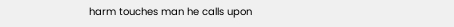harm touches man he calls upon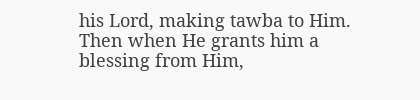his Lord, making tawba to Him. Then when He grants him a blessing from Him,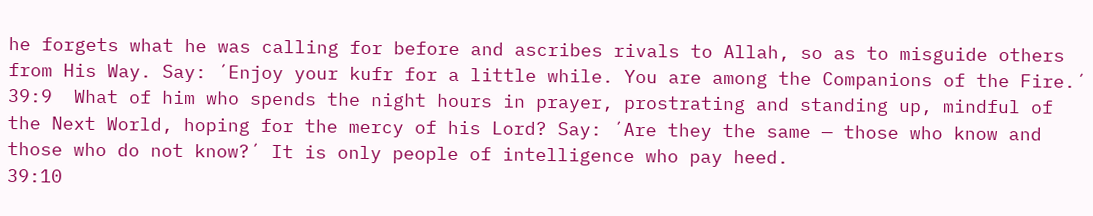he forgets what he was calling for before and ascribes rivals to Allah, so as to misguide others from His Way. Say: ´Enjoy your kufr for a little while. You are among the Companions of the Fire.´
39:9  What of him who spends the night hours in prayer, prostrating and standing up, mindful of the Next World, hoping for the mercy of his Lord? Say: ´Are they the same — those who know and those who do not know?´ It is only people of intelligence who pay heed.
39:10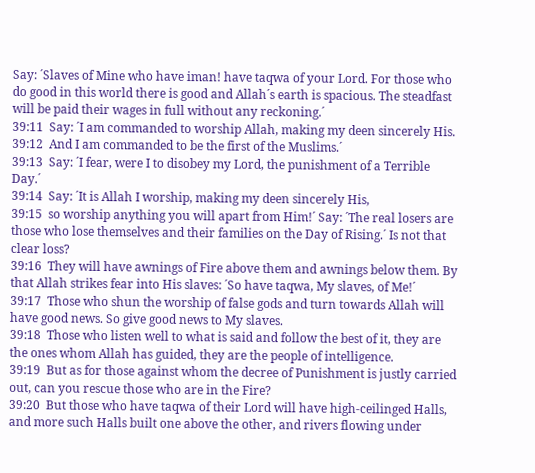Say: ´Slaves of Mine who have iman! have taqwa of your Lord. For those who do good in this world there is good and Allah´s earth is spacious. The steadfast will be paid their wages in full without any reckoning.´
39:11  Say: ´I am commanded to worship Allah, making my deen sincerely His.
39:12  And I am commanded to be the first of the Muslims.´
39:13  Say: ´I fear, were I to disobey my Lord, the punishment of a Terrible Day.´
39:14  Say: ´It is Allah I worship, making my deen sincerely His,
39:15  so worship anything you will apart from Him!´ Say: ´The real losers are those who lose themselves and their families on the Day of Rising.´ Is not that clear loss?
39:16  They will have awnings of Fire above them and awnings below them. By that Allah strikes fear into His slaves: ´So have taqwa, My slaves, of Me!´
39:17  Those who shun the worship of false gods and turn towards Allah will have good news. So give good news to My slaves.
39:18  Those who listen well to what is said and follow the best of it, they are the ones whom Allah has guided, they are the people of intelligence.
39:19  But as for those against whom the decree of Punishment is justly carried out, can you rescue those who are in the Fire?
39:20  But those who have taqwa of their Lord will have high-ceilinged Halls, and more such Halls built one above the other, and rivers flowing under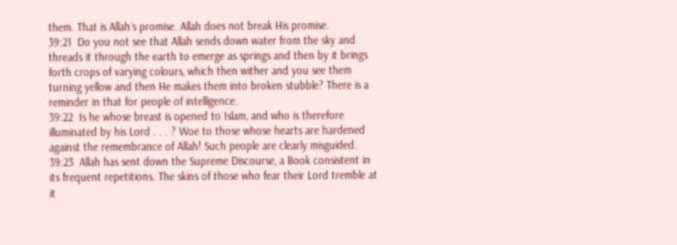them. That is Allah´s promise. Allah does not break His promise.
39:21  Do you not see that Allah sends down water from the sky and threads it through the earth to emerge as springs and then by it brings forth crops of varying colours, which then wither and you see them turning yellow and then He makes them into broken stubble? There is a reminder in that for people of intelligence.
39:22  Is he whose breast is opened to Islam, and who is therefore illuminated by his Lord . . . ? Woe to those whose hearts are hardened against the remembrance of Allah! Such people are clearly misguided.
39:23  Allah has sent down the Supreme Discourse, a Book consistent in its frequent repetitions. The skins of those who fear their Lord tremble at it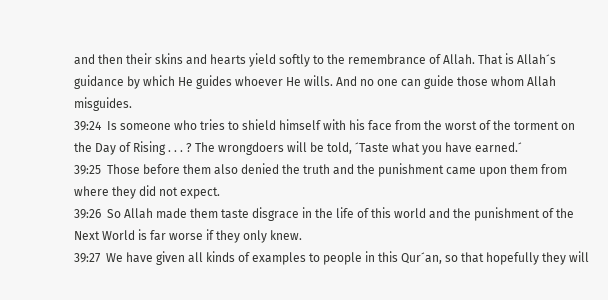and then their skins and hearts yield softly to the remembrance of Allah. That is Allah´s guidance by which He guides whoever He wills. And no one can guide those whom Allah misguides.
39:24  Is someone who tries to shield himself with his face from the worst of the torment on the Day of Rising . . . ? The wrongdoers will be told, ´Taste what you have earned.´
39:25  Those before them also denied the truth and the punishment came upon them from where they did not expect.
39:26  So Allah made them taste disgrace in the life of this world and the punishment of the Next World is far worse if they only knew.
39:27  We have given all kinds of examples to people in this Qur´an, so that hopefully they will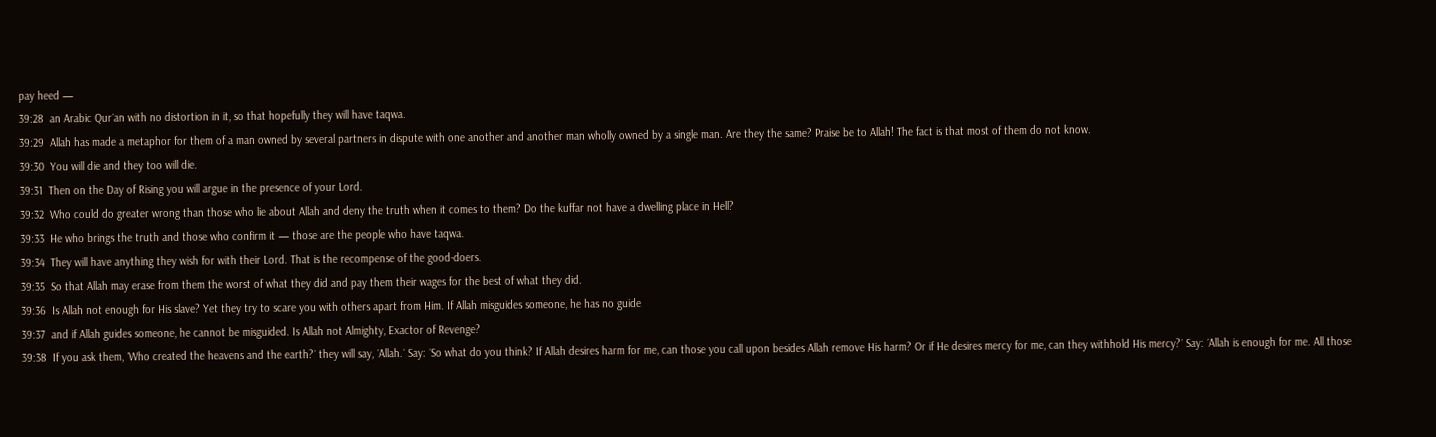pay heed —
39:28  an Arabic Qur´an with no distortion in it, so that hopefully they will have taqwa.
39:29  Allah has made a metaphor for them of a man owned by several partners in dispute with one another and another man wholly owned by a single man. Are they the same? Praise be to Allah! The fact is that most of them do not know.
39:30  You will die and they too will die.
39:31  Then on the Day of Rising you will argue in the presence of your Lord.
39:32  Who could do greater wrong than those who lie about Allah and deny the truth when it comes to them? Do the kuffar not have a dwelling place in Hell?
39:33  He who brings the truth and those who confirm it — those are the people who have taqwa.
39:34  They will have anything they wish for with their Lord. That is the recompense of the good-doers.
39:35  So that Allah may erase from them the worst of what they did and pay them their wages for the best of what they did.
39:36  Is Allah not enough for His slave? Yet they try to scare you with others apart from Him. If Allah misguides someone, he has no guide
39:37  and if Allah guides someone, he cannot be misguided. Is Allah not Almighty, Exactor of Revenge?
39:38  If you ask them, ´Who created the heavens and the earth?´ they will say, ´Allah.´ Say: ´So what do you think? If Allah desires harm for me, can those you call upon besides Allah remove His harm? Or if He desires mercy for me, can they withhold His mercy?´ Say: ´Allah is enough for me. All those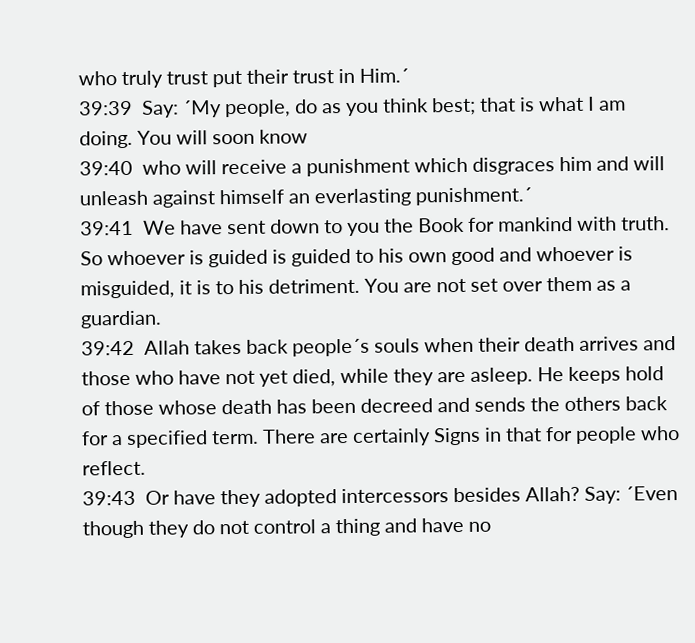who truly trust put their trust in Him.´
39:39  Say: ´My people, do as you think best; that is what I am doing. You will soon know
39:40  who will receive a punishment which disgraces him and will unleash against himself an everlasting punishment.´
39:41  We have sent down to you the Book for mankind with truth. So whoever is guided is guided to his own good and whoever is misguided, it is to his detriment. You are not set over them as a guardian.
39:42  Allah takes back people´s souls when their death arrives and those who have not yet died, while they are asleep. He keeps hold of those whose death has been decreed and sends the others back for a specified term. There are certainly Signs in that for people who reflect.
39:43  Or have they adopted intercessors besides Allah? Say: ´Even though they do not control a thing and have no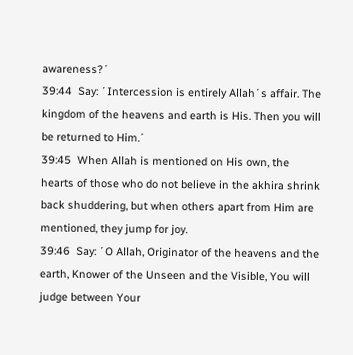awareness?´
39:44  Say: ´Intercession is entirely Allah´s affair. The kingdom of the heavens and earth is His. Then you will be returned to Him.´
39:45  When Allah is mentioned on His own, the hearts of those who do not believe in the akhira shrink back shuddering, but when others apart from Him are mentioned, they jump for joy.
39:46  Say: ´O Allah, Originator of the heavens and the earth, Knower of the Unseen and the Visible, You will judge between Your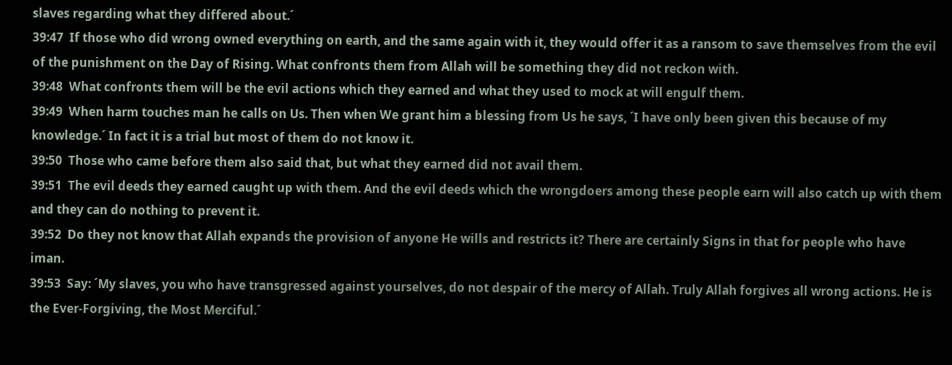slaves regarding what they differed about.´
39:47  If those who did wrong owned everything on earth, and the same again with it, they would offer it as a ransom to save themselves from the evil of the punishment on the Day of Rising. What confronts them from Allah will be something they did not reckon with.
39:48  What confronts them will be the evil actions which they earned and what they used to mock at will engulf them.
39:49  When harm touches man he calls on Us. Then when We grant him a blessing from Us he says, ´I have only been given this because of my knowledge.´ In fact it is a trial but most of them do not know it.
39:50  Those who came before them also said that, but what they earned did not avail them.
39:51  The evil deeds they earned caught up with them. And the evil deeds which the wrongdoers among these people earn will also catch up with them and they can do nothing to prevent it.
39:52  Do they not know that Allah expands the provision of anyone He wills and restricts it? There are certainly Signs in that for people who have iman.
39:53  Say: ´My slaves, you who have transgressed against yourselves, do not despair of the mercy of Allah. Truly Allah forgives all wrong actions. He is the Ever-Forgiving, the Most Merciful.´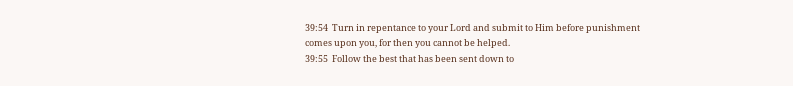39:54  Turn in repentance to your Lord and submit to Him before punishment comes upon you, for then you cannot be helped.
39:55  Follow the best that has been sent down to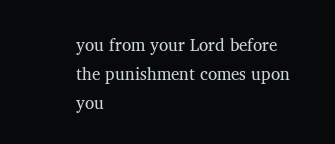you from your Lord before the punishment comes upon you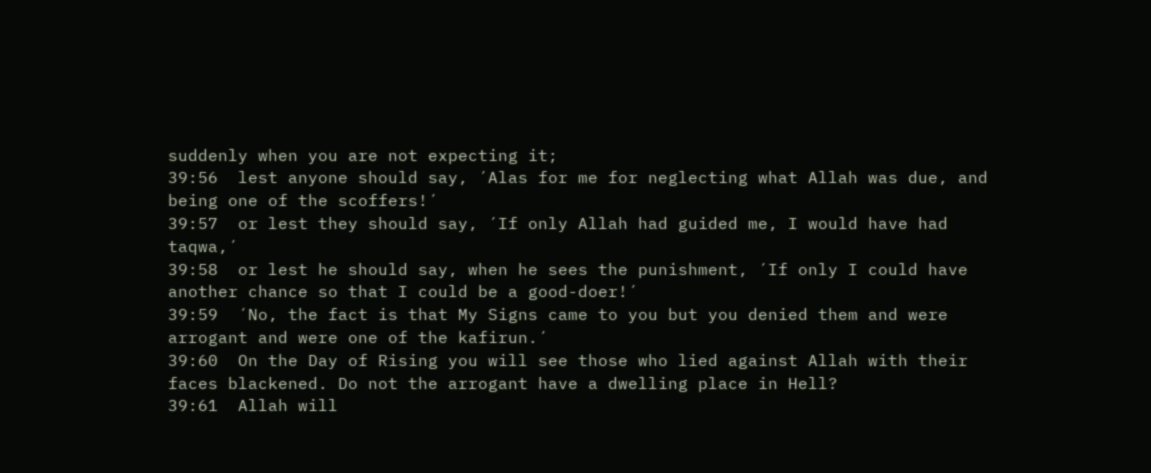suddenly when you are not expecting it;
39:56  lest anyone should say, ´Alas for me for neglecting what Allah was due, and being one of the scoffers!´
39:57  or lest they should say, ´If only Allah had guided me, I would have had taqwa,´
39:58  or lest he should say, when he sees the punishment, ´If only I could have another chance so that I could be a good-doer!´
39:59  ´No, the fact is that My Signs came to you but you denied them and were arrogant and were one of the kafirun.´
39:60  On the Day of Rising you will see those who lied against Allah with their faces blackened. Do not the arrogant have a dwelling place in Hell?
39:61  Allah will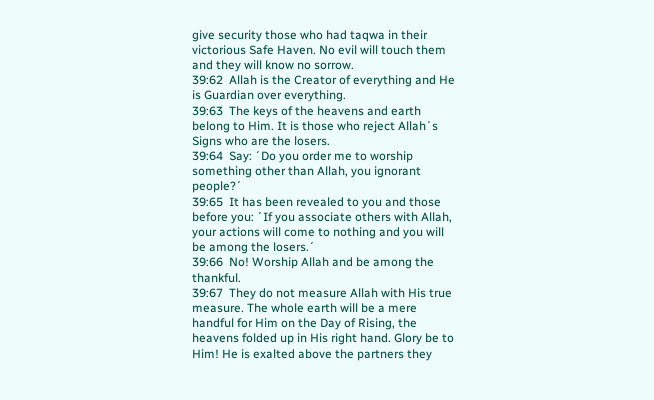give security those who had taqwa in their victorious Safe Haven. No evil will touch them and they will know no sorrow.
39:62  Allah is the Creator of everything and He is Guardian over everything.
39:63  The keys of the heavens and earth belong to Him. It is those who reject Allah´s Signs who are the losers.
39:64  Say: ´Do you order me to worship something other than Allah, you ignorant people?´
39:65  It has been revealed to you and those before you: ´If you associate others with Allah, your actions will come to nothing and you will be among the losers.´
39:66  No! Worship Allah and be among the thankful.
39:67  They do not measure Allah with His true measure. The whole earth will be a mere handful for Him on the Day of Rising, the heavens folded up in His right hand. Glory be to Him! He is exalted above the partners they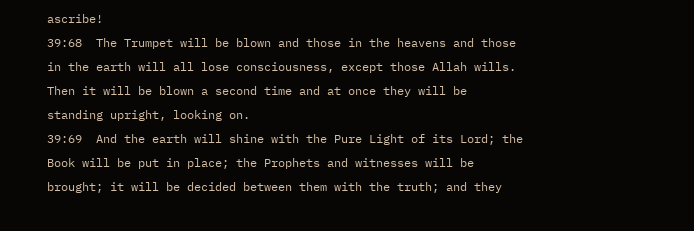ascribe!
39:68  The Trumpet will be blown and those in the heavens and those in the earth will all lose consciousness, except those Allah wills. Then it will be blown a second time and at once they will be standing upright, looking on.
39:69  And the earth will shine with the Pure Light of its Lord; the Book will be put in place; the Prophets and witnesses will be brought; it will be decided between them with the truth; and they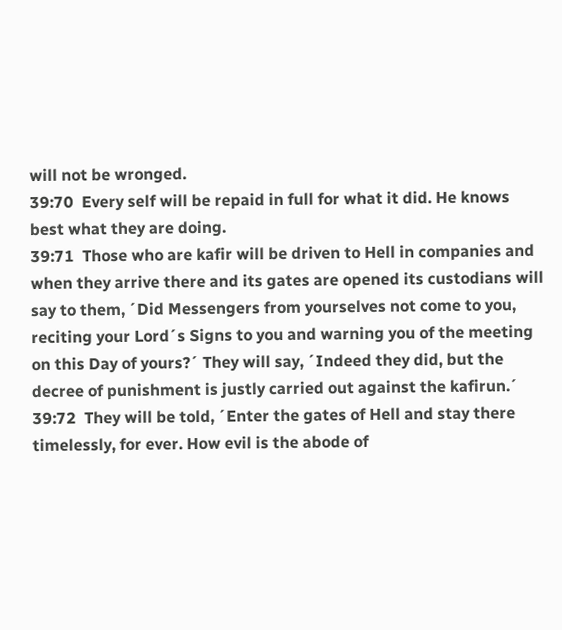will not be wronged.
39:70  Every self will be repaid in full for what it did. He knows best what they are doing.
39:71  Those who are kafir will be driven to Hell in companies and when they arrive there and its gates are opened its custodians will say to them, ´Did Messengers from yourselves not come to you, reciting your Lord´s Signs to you and warning you of the meeting on this Day of yours?´ They will say, ´Indeed they did, but the decree of punishment is justly carried out against the kafirun.´
39:72  They will be told, ´Enter the gates of Hell and stay there timelessly, for ever. How evil is the abode of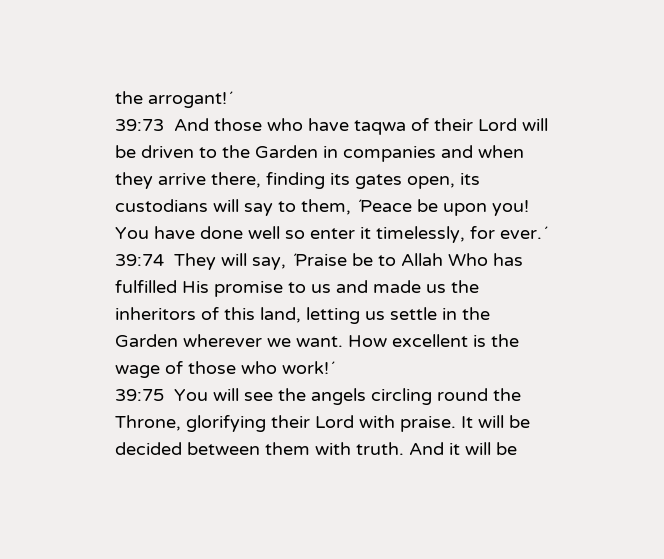the arrogant!´
39:73  And those who have taqwa of their Lord will be driven to the Garden in companies and when they arrive there, finding its gates open, its custodians will say to them, ´Peace be upon you! You have done well so enter it timelessly, for ever.´
39:74  They will say, ´Praise be to Allah Who has fulfilled His promise to us and made us the inheritors of this land, letting us settle in the Garden wherever we want. How excellent is the wage of those who work!´
39:75  You will see the angels circling round the Throne, glorifying their Lord with praise. It will be decided between them with truth. And it will be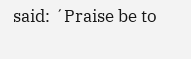said: ´Praise be to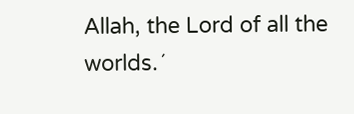Allah, the Lord of all the worlds.´